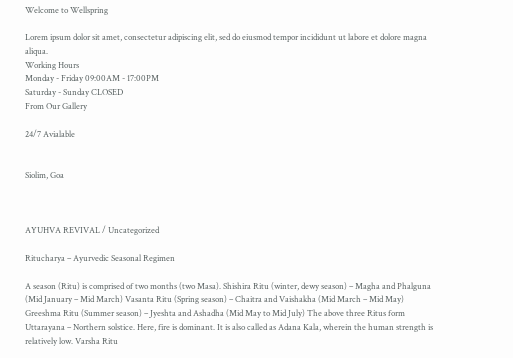Welcome to Wellspring

Lorem ipsum dolor sit amet, consectetur adipiscing elit, sed do eiusmod tempor incididunt ut labore et dolore magna aliqua.
Working Hours
Monday - Friday 09:00AM - 17:00PM
Saturday - Sunday CLOSED
From Our Gallery

24/7 Avialable


Siolim, Goa



AYUHVA REVIVAL / Uncategorized

Ritucharya – Ayurvedic Seasonal Regimen

A season (Ritu) is comprised of two months (two Masa). Shishira Ritu (winter, dewy season) – Magha and Phalguna (Mid January – Mid March) Vasanta Ritu (Spring season) – Chaitra and Vaishakha (Mid March – Mid May) Greeshma Ritu (Summer season) – Jyeshta and Ashadha (Mid May to Mid July) The above three Ritus form Uttarayana – Northern solstice. Here, fire is dominant. It is also called as Adana Kala, wherein the human strength is relatively low. Varsha Ritu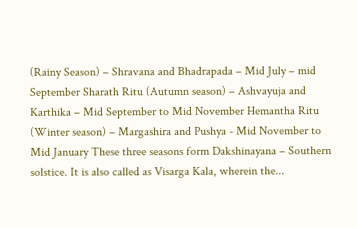(Rainy Season) – Shravana and Bhadrapada – Mid July – mid September Sharath Ritu (Autumn season) – Ashvayuja and Karthika – Mid September to Mid November Hemantha Ritu (Winter season) – Margashira and Pushya - Mid November to Mid January These three seasons form Dakshinayana – Southern solstice. It is also called as Visarga Kala, wherein the...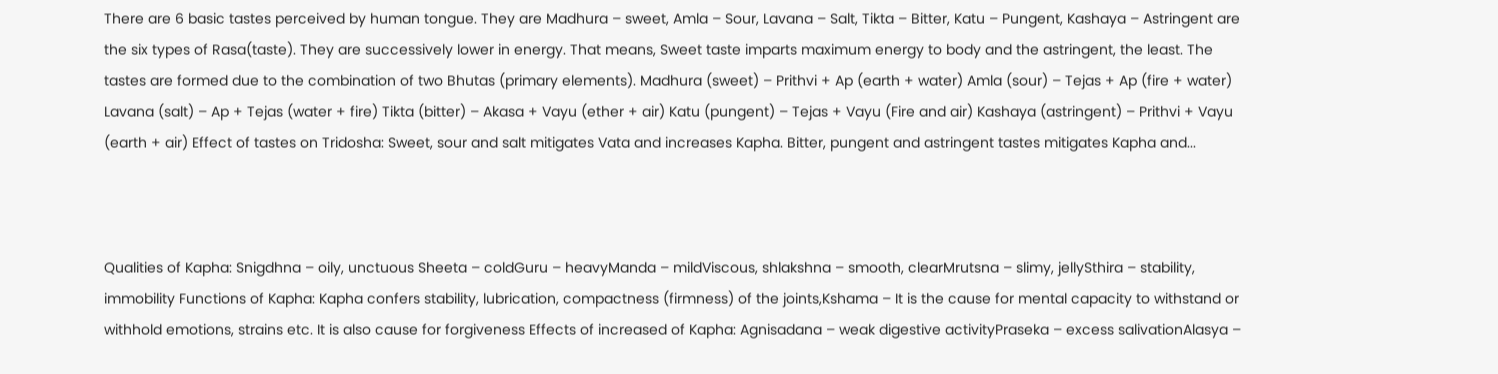There are 6 basic tastes perceived by human tongue. They are Madhura – sweet, Amla – Sour, Lavana – Salt, Tikta – Bitter, Katu – Pungent, Kashaya – Astringent are the six types of Rasa(taste). They are successively lower in energy. That means, Sweet taste imparts maximum energy to body and the astringent, the least. The tastes are formed due to the combination of two Bhutas (primary elements). Madhura (sweet) – Prithvi + Ap (earth + water) Amla (sour) – Tejas + Ap (fire + water) Lavana (salt) – Ap + Tejas (water + fire) Tikta (bitter) – Akasa + Vayu (ether + air) Katu (pungent) – Tejas + Vayu (Fire and air) Kashaya (astringent) – Prithvi + Vayu (earth + air) Effect of tastes on Tridosha: Sweet, sour and salt mitigates Vata and increases Kapha. Bitter, pungent and astringent tastes mitigates Kapha and...



Qualities of Kapha: Snigdhna – oily, unctuous Sheeta – coldGuru – heavyManda – mildViscous, shlakshna – smooth, clearMrutsna – slimy, jellySthira – stability, immobility Functions of Kapha: Kapha confers stability, lubrication, compactness (firmness) of the joints,Kshama – It is the cause for mental capacity to withstand or withhold emotions, strains etc. It is also cause for forgiveness Effects of increased of Kapha: Agnisadana – weak digestive activityPraseka – excess salivationAlasya –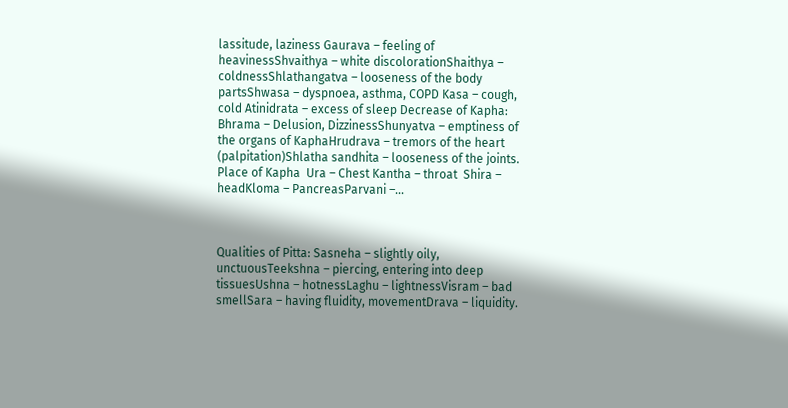lassitude, laziness Gaurava – feeling of heavinessShvaithya – white discolorationShaithya – coldnessShlathangatva – looseness of the body partsShwasa – dyspnoea, asthma, COPD Kasa – cough, cold Atinidrata – excess of sleep Decrease of Kapha: Bhrama – Delusion, DizzinessShunyatva – emptiness of the organs of KaphaHrudrava – tremors of the heart (palpitation)Shlatha sandhita – looseness of the joints. Place of Kapha  Ura – Chest Kantha – throat  Shira – headKloma – PancreasParvani –...



Qualities of Pitta: Sasneha – slightly oily, unctuousTeekshna – piercing, entering into deep tissuesUshna – hotnessLaghu – lightnessVisram – bad smellSara – having fluidity, movementDrava – liquidity.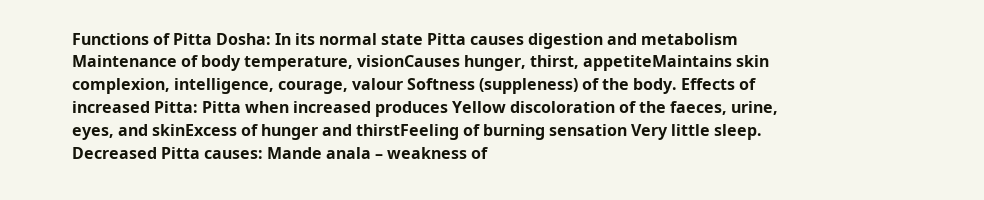Functions of Pitta Dosha: In its normal state Pitta causes digestion and metabolism Maintenance of body temperature, visionCauses hunger, thirst, appetiteMaintains skin complexion, intelligence, courage, valour Softness (suppleness) of the body. Effects of increased Pitta: Pitta when increased produces Yellow discoloration of the faeces, urine, eyes, and skinExcess of hunger and thirstFeeling of burning sensation Very little sleep. Decreased Pitta causes: Mande anala – weakness of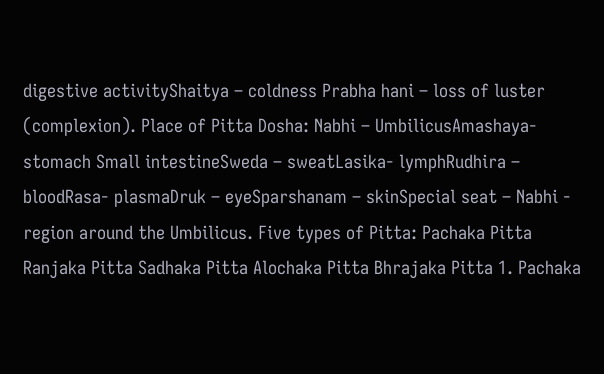digestive activityShaitya – coldness Prabha hani – loss of luster (complexion). Place of Pitta Dosha: Nabhi – UmbilicusAmashaya- stomach Small intestineSweda – sweatLasika- lymphRudhira – bloodRasa- plasmaDruk – eyeSparshanam – skinSpecial seat – Nabhi - region around the Umbilicus. Five types of Pitta: Pachaka Pitta Ranjaka Pitta Sadhaka Pitta Alochaka Pitta Bhrajaka Pitta 1. Pachaka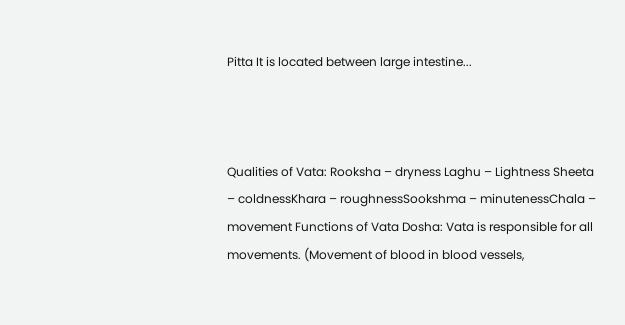Pitta It is located between large intestine...



Qualities of Vata: Rooksha – dryness Laghu – Lightness Sheeta – coldnessKhara – roughnessSookshma – minutenessChala – movement Functions of Vata Dosha: Vata is responsible for all movements. (Movement of blood in blood vessels,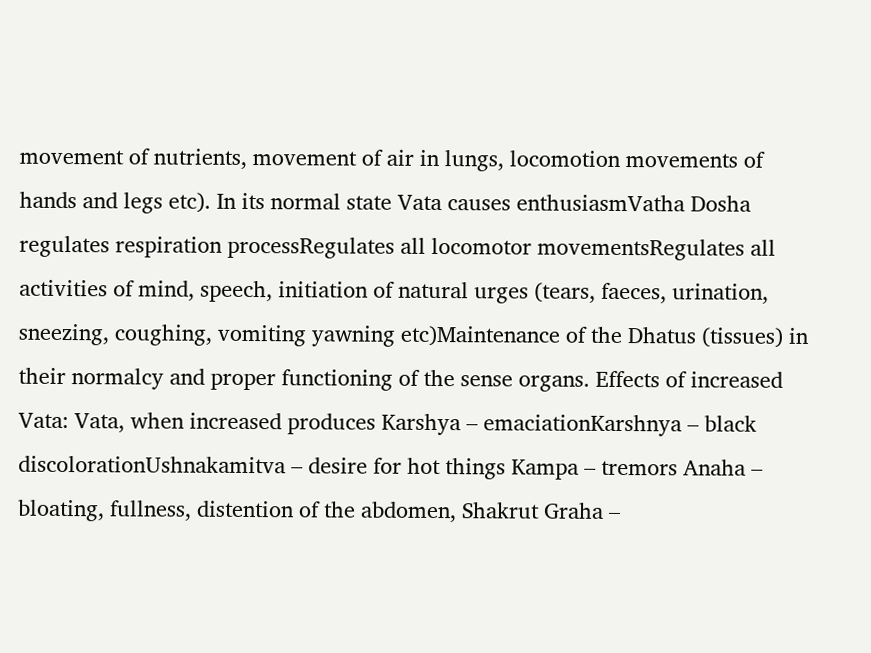movement of nutrients, movement of air in lungs, locomotion movements of hands and legs etc). In its normal state Vata causes enthusiasmVatha Dosha regulates respiration processRegulates all locomotor movementsRegulates all activities of mind, speech, initiation of natural urges (tears, faeces, urination, sneezing, coughing, vomiting yawning etc)Maintenance of the Dhatus (tissues) in their normalcy and proper functioning of the sense organs. Effects of increased Vata: Vata, when increased produces Karshya – emaciationKarshnya – black discolorationUshnakamitva – desire for hot things Kampa – tremors Anaha – bloating, fullness, distention of the abdomen, Shakrut Graha –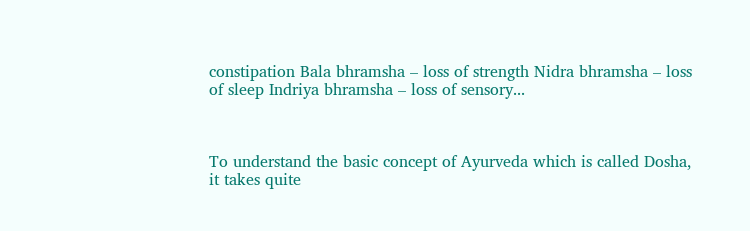constipation Bala bhramsha – loss of strength Nidra bhramsha – loss of sleep Indriya bhramsha – loss of sensory...



To understand the basic concept of Ayurveda which is called Dosha, it takes quite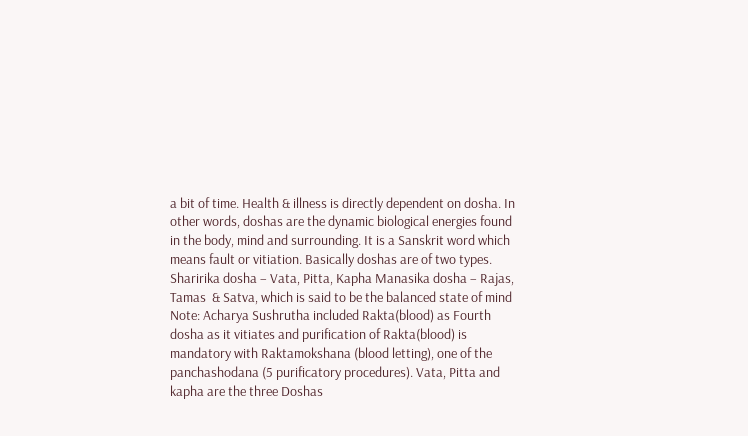a bit of time. Health & illness is directly dependent on dosha. In other words, doshas are the dynamic biological energies found in the body, mind and surrounding. It is a Sanskrit word which means fault or vitiation. Basically doshas are of two types. Sharirika dosha – Vata, Pitta, Kapha Manasika dosha – Rajas, Tamas  & Satva, which is said to be the balanced state of mind Note: Acharya Sushrutha included Rakta(blood) as Fourth dosha as it vitiates and purification of Rakta(blood) is mandatory with Raktamokshana (blood letting), one of the panchashodana (5 purificatory procedures). Vata, Pitta and kapha are the three Doshas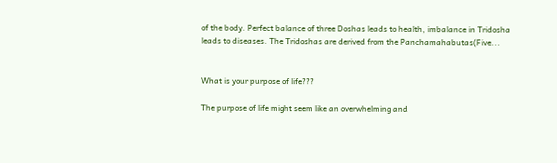of the body. Perfect balance of three Doshas leads to health, imbalance in Tridosha leads to diseases. The Tridoshas are derived from the Panchamahabutas(Five...


What is your purpose of life???

The purpose of life might seem like an overwhelming and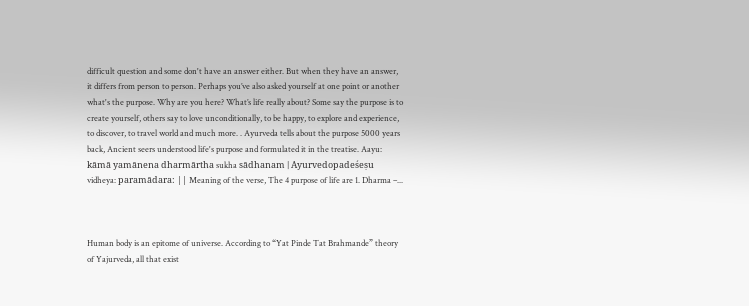difficult question and some don't have an answer either. But when they have an answer, it differs from person to person. Perhaps you’ve also asked yourself at one point or another what's the purpose. Why are you here? What’s life really about? Some say the purpose is to create yourself, others say to love unconditionally, to be happy, to explore and experience, to discover, to travel world and much more. . Ayurveda tells about the purpose 5000 years back, Ancient seers understood life's purpose and formulated it in the treatise. Aayu: kāmā yamānena dharmārtha sukha sādhanam | Ayurvedopadeśeṣu vidheya: paramādara: || Meaning of the verse, The 4 purpose of life are 1. Dharma –...



Human body is an epitome of universe. According to “Yat Pinde Tat Brahmande” theory of Yajurveda, all that exist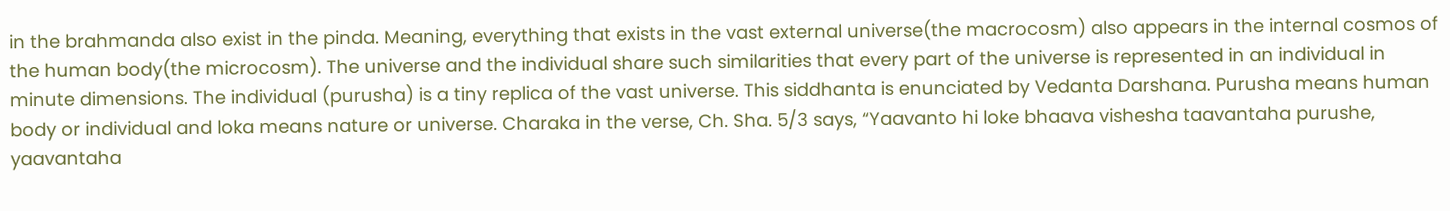in the brahmanda also exist in the pinda. Meaning, everything that exists in the vast external universe(the macrocosm) also appears in the internal cosmos of the human body(the microcosm). The universe and the individual share such similarities that every part of the universe is represented in an individual in minute dimensions. The individual (purusha) is a tiny replica of the vast universe. This siddhanta is enunciated by Vedanta Darshana. Purusha means human body or individual and loka means nature or universe. Charaka in the verse, Ch. Sha. 5/3 says, “Yaavanto hi loke bhaava vishesha taavantaha purushe, yaavantaha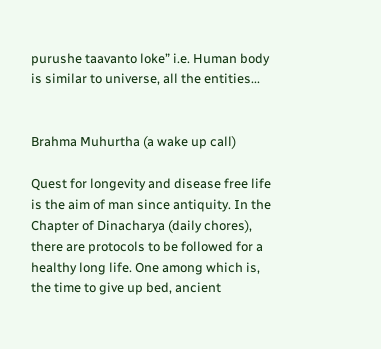purushe taavanto loke” i.e. Human body is similar to universe, all the entities...


Brahma Muhurtha (a wake up call)

Quest for longevity and disease free life is the aim of man since antiquity. In the Chapter of Dinacharya (daily chores), there are protocols to be followed for a healthy long life. One among which is, the time to give up bed, ancient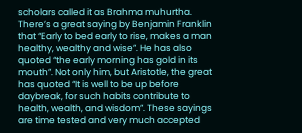scholars called it as Brahma muhurtha. There’s a great saying by Benjamin Franklin that “Early to bed early to rise, makes a man healthy, wealthy and wise”. He has also quoted “the early morning has gold in its mouth”. Not only him, but Aristotle, the great has quoted “It is well to be up before daybreak, for such habits contribute to health, wealth, and wisdom”. These sayings are time tested and very much accepted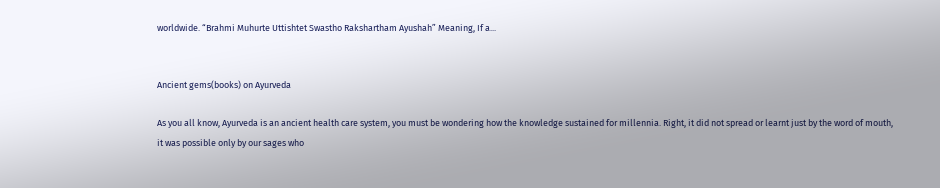worldwide. “Brahmi Muhurte Uttishtet Swastho Rakshartham Ayushah” Meaning, If a...


Ancient gems(books) on Ayurveda

As you all know, Ayurveda is an ancient health care system, you must be wondering how the knowledge sustained for millennia. Right, it did not spread or learnt just by the word of mouth, it was possible only by our sages who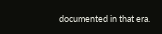documented in that era.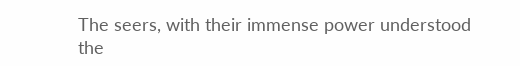The seers, with their immense power understood the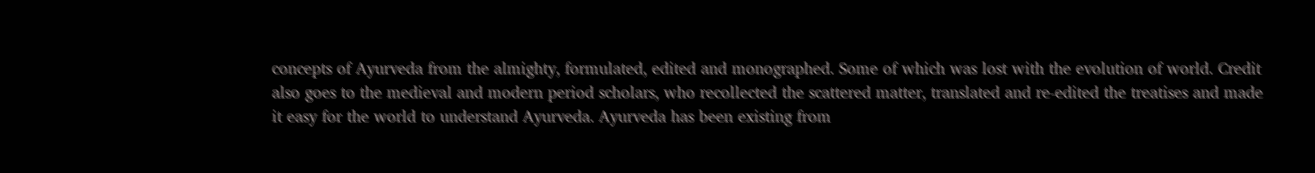concepts of Ayurveda from the almighty, formulated, edited and monographed. Some of which was lost with the evolution of world. Credit also goes to the medieval and modern period scholars, who recollected the scattered matter, translated and re-edited the treatises and made it easy for the world to understand Ayurveda. Ayurveda has been existing from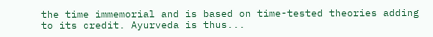the time immemorial and is based on time-tested theories adding to its credit. Ayurveda is thus...